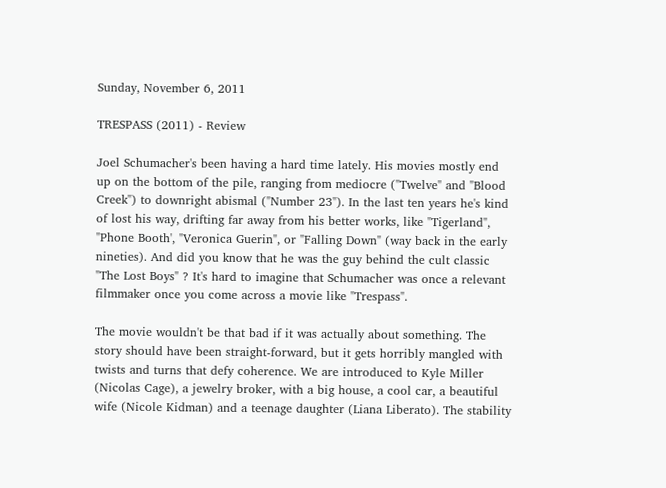Sunday, November 6, 2011

TRESPASS (2011) - Review

Joel Schumacher's been having a hard time lately. His movies mostly end up on the bottom of the pile, ranging from mediocre ("Twelve" and "Blood Creek") to downright abismal ("Number 23"). In the last ten years he's kind of lost his way, drifting far away from his better works, like "Tigerland", "Phone Booth', "Veronica Guerin", or "Falling Down" (way back in the early nineties). And did you know that he was the guy behind the cult classic "The Lost Boys" ? It's hard to imagine that Schumacher was once a relevant filmmaker once you come across a movie like "Trespass".

The movie wouldn't be that bad if it was actually about something. The story should have been straight-forward, but it gets horribly mangled with twists and turns that defy coherence. We are introduced to Kyle Miller (Nicolas Cage), a jewelry broker, with a big house, a cool car, a beautiful wife (Nicole Kidman) and a teenage daughter (Liana Liberato). The stability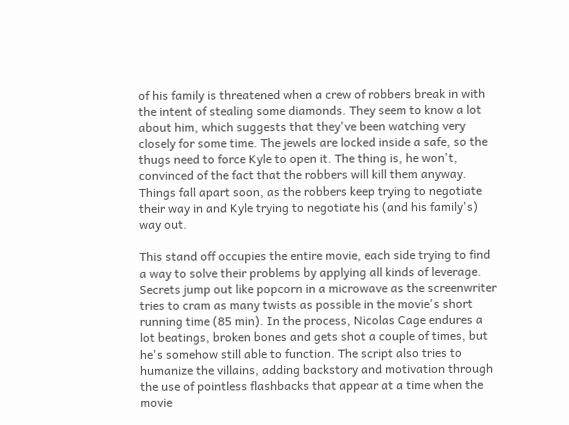of his family is threatened when a crew of robbers break in with the intent of stealing some diamonds. They seem to know a lot about him, which suggests that they've been watching very closely for some time. The jewels are locked inside a safe, so the thugs need to force Kyle to open it. The thing is, he won't, convinced of the fact that the robbers will kill them anyway. Things fall apart soon, as the robbers keep trying to negotiate their way in and Kyle trying to negotiate his (and his family's) way out.

This stand off occupies the entire movie, each side trying to find a way to solve their problems by applying all kinds of leverage. Secrets jump out like popcorn in a microwave as the screenwriter tries to cram as many twists as possible in the movie's short running time (85 min). In the process, Nicolas Cage endures a lot beatings, broken bones and gets shot a couple of times, but he's somehow still able to function. The script also tries to humanize the villains, adding backstory and motivation through the use of pointless flashbacks that appear at a time when the movie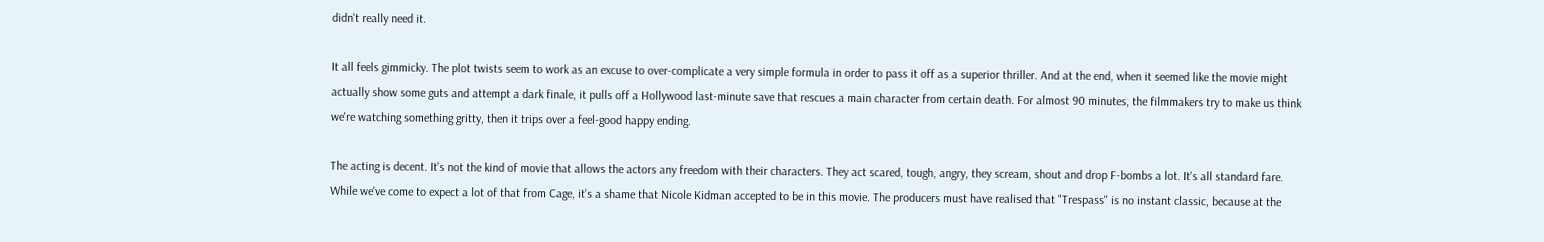didn't really need it.

It all feels gimmicky. The plot twists seem to work as an excuse to over-complicate a very simple formula in order to pass it off as a superior thriller. And at the end, when it seemed like the movie might actually show some guts and attempt a dark finale, it pulls off a Hollywood last-minute save that rescues a main character from certain death. For almost 90 minutes, the filmmakers try to make us think we're watching something gritty, then it trips over a feel-good happy ending.

The acting is decent. It's not the kind of movie that allows the actors any freedom with their characters. They act scared, tough, angry, they scream, shout and drop F-bombs a lot. It's all standard fare. While we've come to expect a lot of that from Cage, it's a shame that Nicole Kidman accepted to be in this movie. The producers must have realised that "Trespass" is no instant classic, because at the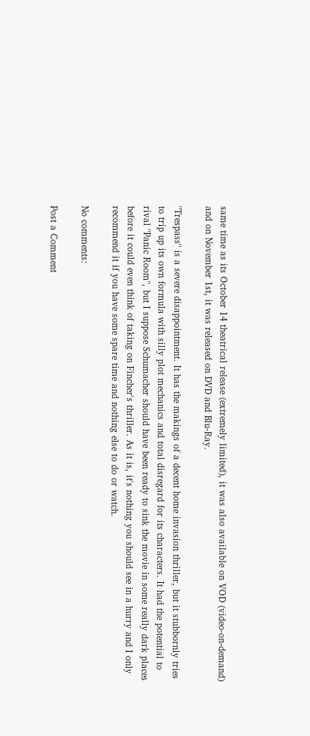same time as its October 14 theatrical release (extremely limited), it was also available on VOD (video-on-demand) and on November 1st, it was released on DVD and Blu-Ray.

"Trespass" is a severe disappointment. It has the makings of a decent home invasion thriller, but it stubbornly tries to trip up its own formula with silly plot mechanics and total disregard for its characters. It had the potential to rival "Panic Room", but I suppose Schumacher should have been ready to sink the movie in some really dark places before it could even think of taking on Fincher's thriller. As it is, it's nothing you should see in a hurry and I only recommend it if you have some spare time and nothing else to do or watch.

No comments:

Post a Comment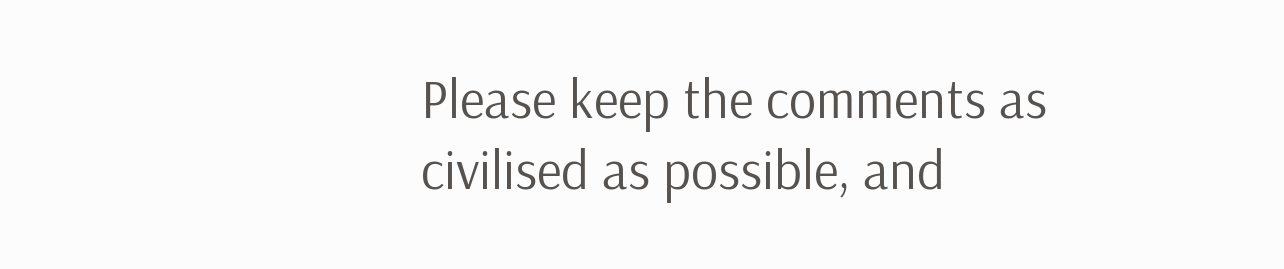Please keep the comments as civilised as possible, and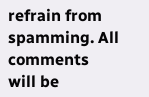refrain from spamming. All comments will be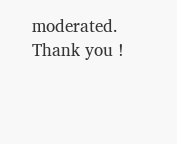moderated. Thank you !